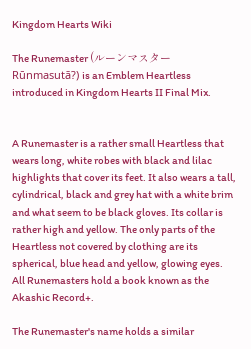Kingdom Hearts Wiki

The Runemaster (ルーンマスター Rūnmasutā?) is an Emblem Heartless introduced in Kingdom Hearts II Final Mix.


A Runemaster is a rather small Heartless that wears long, white robes with black and lilac highlights that cover its feet. It also wears a tall, cylindrical, black and grey hat with a white brim and what seem to be black gloves. Its collar is rather high and yellow. The only parts of the Heartless not covered by clothing are its spherical, blue head and yellow, glowing eyes. All Runemasters hold a book known as the Akashic Record+.

The Runemaster's name holds a similar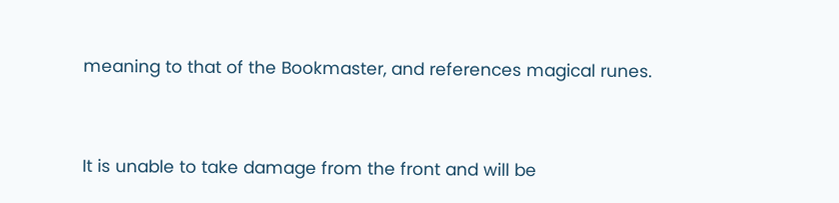meaning to that of the Bookmaster, and references magical runes.


It is unable to take damage from the front and will be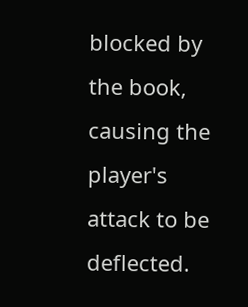blocked by the book, causing the player's attack to be deflected.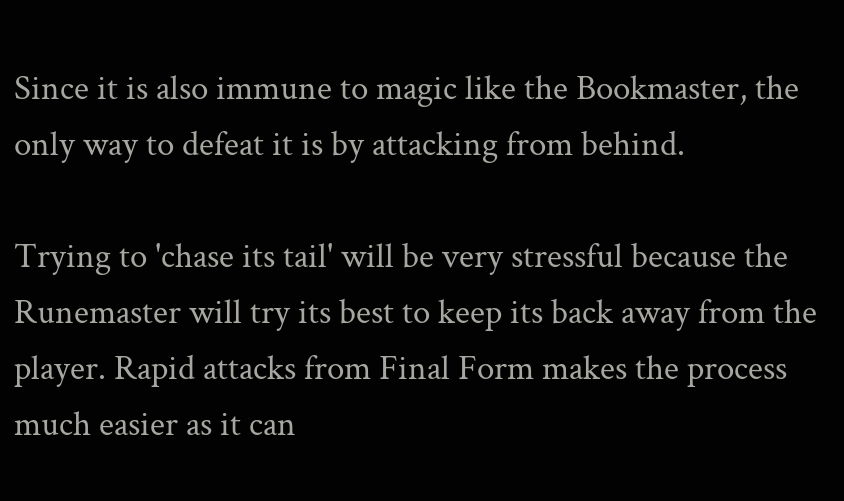Since it is also immune to magic like the Bookmaster, the only way to defeat it is by attacking from behind.

Trying to 'chase its tail' will be very stressful because the Runemaster will try its best to keep its back away from the player. Rapid attacks from Final Form makes the process much easier as it can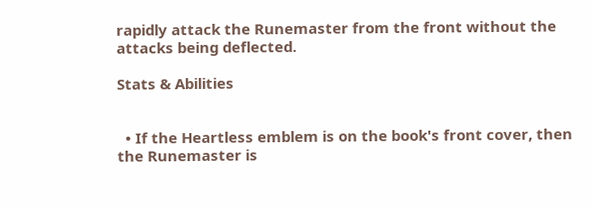rapidly attack the Runemaster from the front without the attacks being deflected.

Stats & Abilities


  • If the Heartless emblem is on the book's front cover, then the Runemaster is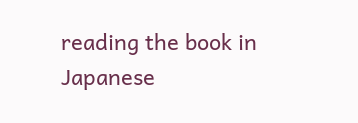reading the book in Japanese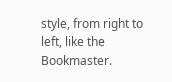style, from right to left, like the Bookmaster.